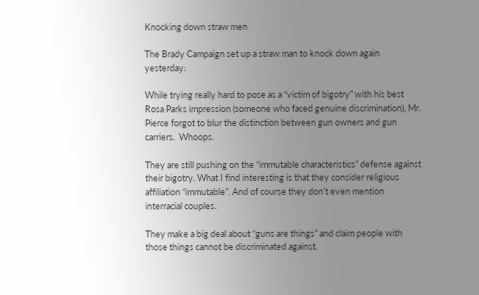Knocking down straw men

The Brady Campaign set up a straw man to knock down again yesterday:

While trying really hard to pose as a “victim of bigotry” with his best Rosa Parks impression (someone who faced genuine discrimination), Mr. Pierce forgot to blur the distinction between gun owners and gun carriers.  Whoops.

They are still pushing on the “immutable characteristics” defense against their bigotry. What I find interesting is that they consider religious affiliation “immutable”. And of course they don’t even mention interracial couples.

They make a big deal about “guns are things” and claim people with those things cannot be discriminated against.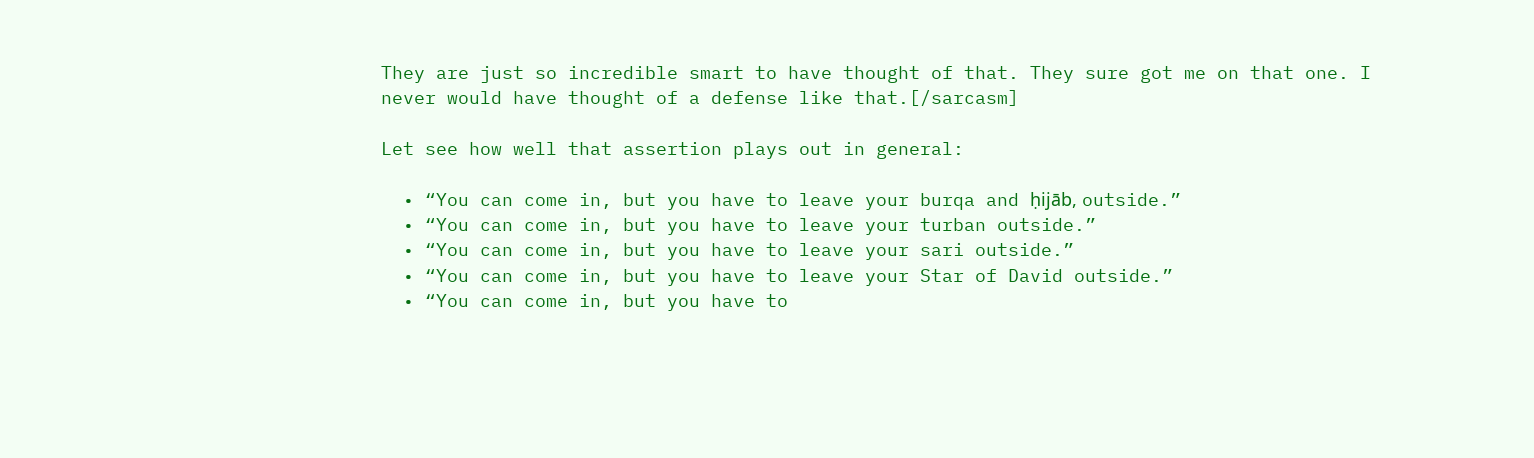They are just so incredible smart to have thought of that. They sure got me on that one. I never would have thought of a defense like that.[/sarcasm]

Let see how well that assertion plays out in general:

  • “You can come in, but you have to leave your burqa and ḥijāb, outside.”
  • “You can come in, but you have to leave your turban outside.”
  • “You can come in, but you have to leave your sari outside.”
  • “You can come in, but you have to leave your Star of David outside.”
  • “You can come in, but you have to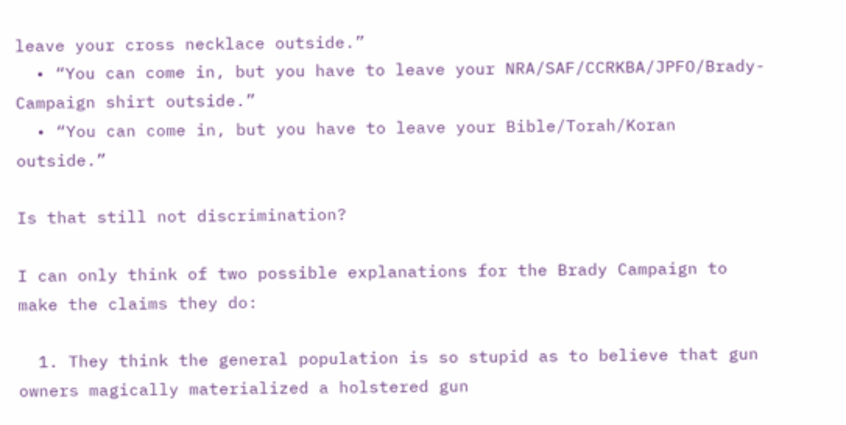leave your cross necklace outside.”
  • “You can come in, but you have to leave your NRA/SAF/CCRKBA/JPFO/Brady-Campaign shirt outside.”
  • “You can come in, but you have to leave your Bible/Torah/Koran outside.”

Is that still not discrimination?

I can only think of two possible explanations for the Brady Campaign to make the claims they do:

  1. They think the general population is so stupid as to believe that gun owners magically materialized a holstered gun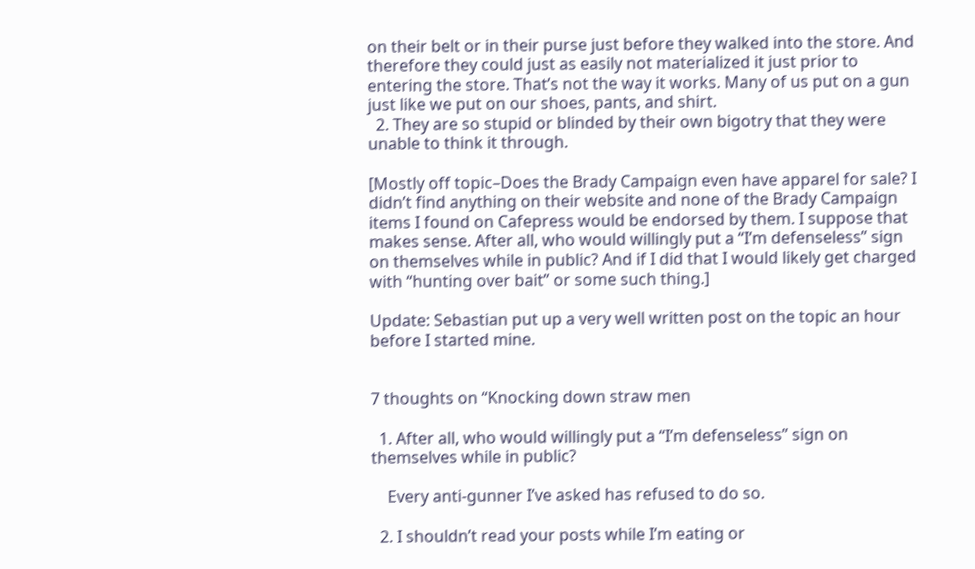on their belt or in their purse just before they walked into the store. And therefore they could just as easily not materialized it just prior to entering the store. That’s not the way it works. Many of us put on a gun just like we put on our shoes, pants, and shirt.
  2. They are so stupid or blinded by their own bigotry that they were unable to think it through.

[Mostly off topic–Does the Brady Campaign even have apparel for sale? I didn’t find anything on their website and none of the Brady Campaign items I found on Cafepress would be endorsed by them. I suppose that makes sense. After all, who would willingly put a “I’m defenseless” sign on themselves while in public? And if I did that I would likely get charged with “hunting over bait” or some such thing.]

Update: Sebastian put up a very well written post on the topic an hour before I started mine.


7 thoughts on “Knocking down straw men

  1. After all, who would willingly put a “I’m defenseless” sign on themselves while in public?

    Every anti-gunner I’ve asked has refused to do so.

  2. I shouldn’t read your posts while I’m eating or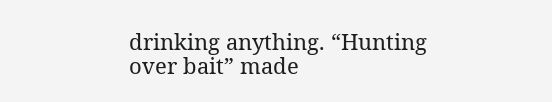drinking anything. “Hunting over bait” made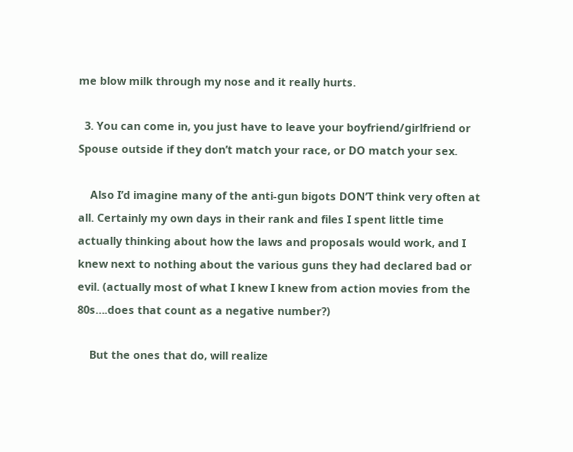me blow milk through my nose and it really hurts.

  3. You can come in, you just have to leave your boyfriend/girlfriend or Spouse outside if they don’t match your race, or DO match your sex.

    Also I’d imagine many of the anti-gun bigots DON’T think very often at all. Certainly my own days in their rank and files I spent little time actually thinking about how the laws and proposals would work, and I knew next to nothing about the various guns they had declared bad or evil. (actually most of what I knew I knew from action movies from the 80s….does that count as a negative number?)

    But the ones that do, will realize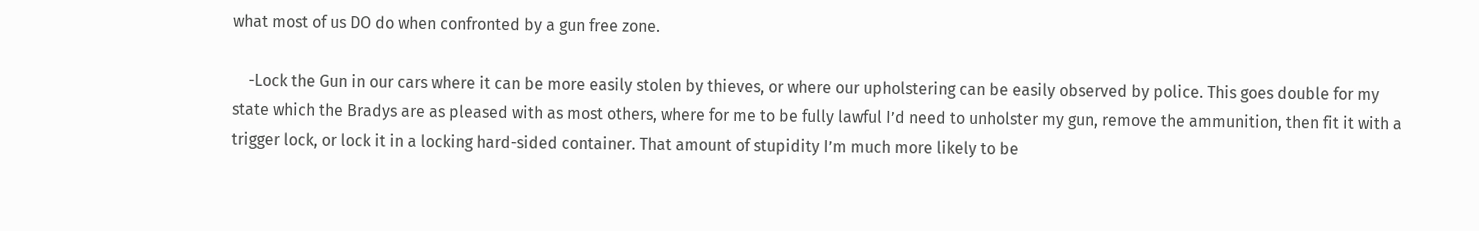what most of us DO do when confronted by a gun free zone.

    -Lock the Gun in our cars where it can be more easily stolen by thieves, or where our upholstering can be easily observed by police. This goes double for my state which the Bradys are as pleased with as most others, where for me to be fully lawful I’d need to unholster my gun, remove the ammunition, then fit it with a trigger lock, or lock it in a locking hard-sided container. That amount of stupidity I’m much more likely to be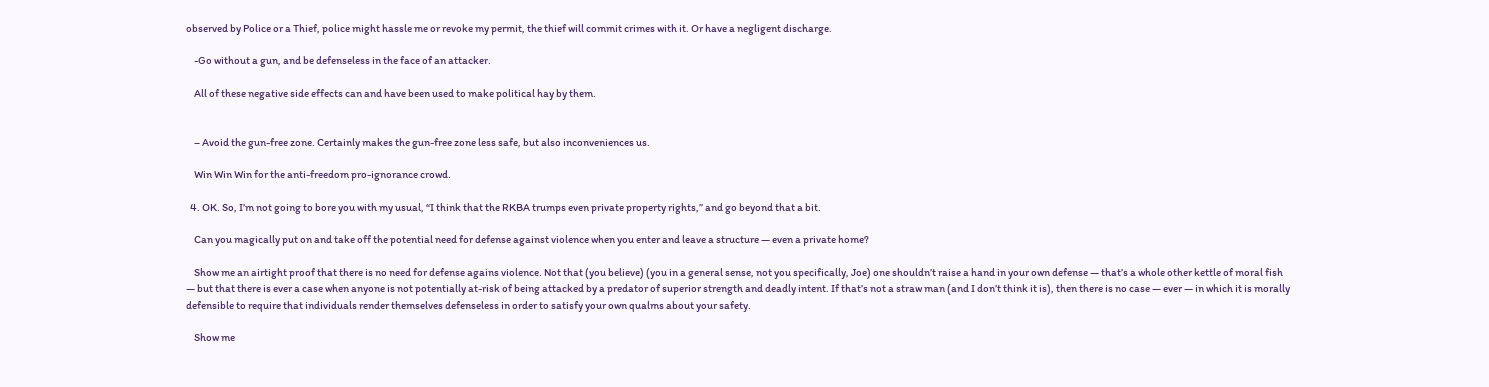observed by Police or a Thief, police might hassle me or revoke my permit, the thief will commit crimes with it. Or have a negligent discharge.

    -Go without a gun, and be defenseless in the face of an attacker.

    All of these negative side effects can and have been used to make political hay by them.


    – Avoid the gun-free zone. Certainly makes the gun-free zone less safe, but also inconveniences us.

    Win Win Win for the anti-freedom pro-ignorance crowd.

  4. OK. So, I’m not going to bore you with my usual, “I think that the RKBA trumps even private property rights,” and go beyond that a bit.

    Can you magically put on and take off the potential need for defense against violence when you enter and leave a structure — even a private home?

    Show me an airtight proof that there is no need for defense agains violence. Not that (you believe) (you in a general sense, not you specifically, Joe) one shouldn’t raise a hand in your own defense — that’s a whole other kettle of moral fish — but that there is ever a case when anyone is not potentially at-risk of being attacked by a predator of superior strength and deadly intent. If that’s not a straw man (and I don’t think it is), then there is no case — ever — in which it is morally defensible to require that individuals render themselves defenseless in order to satisfy your own qualms about your safety.

    Show me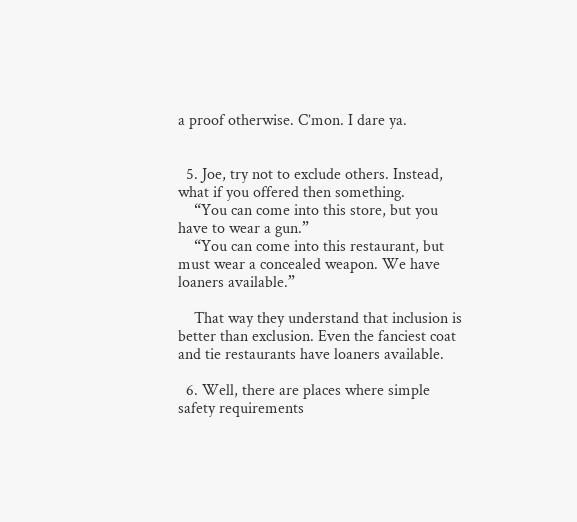a proof otherwise. C’mon. I dare ya.


  5. Joe, try not to exclude others. Instead, what if you offered then something.
    “You can come into this store, but you have to wear a gun.”
    “You can come into this restaurant, but must wear a concealed weapon. We have loaners available.”

    That way they understand that inclusion is better than exclusion. Even the fanciest coat and tie restaurants have loaners available.

  6. Well, there are places where simple safety requirements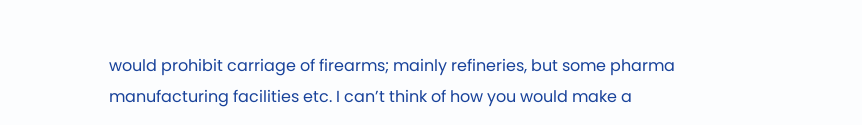would prohibit carriage of firearms; mainly refineries, but some pharma manufacturing facilities etc. I can’t think of how you would make a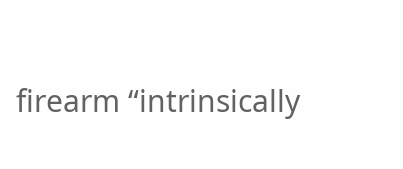firearm “intrinsically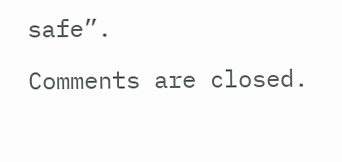safe”.

Comments are closed.